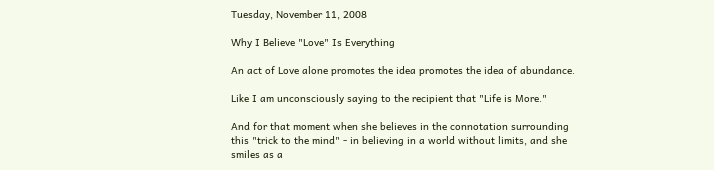Tuesday, November 11, 2008

Why I Believe "Love" Is Everything

An act of Love alone promotes the idea promotes the idea of abundance.

Like I am unconsciously saying to the recipient that "Life is More."

And for that moment when she believes in the connotation surrounding this "trick to the mind" - in believing in a world without limits, and she smiles as a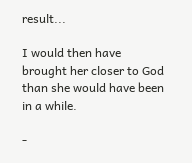result...

I would then have brought her closer to God than she would have been in a while.

-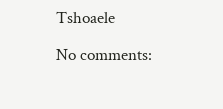Tshoaele

No comments: